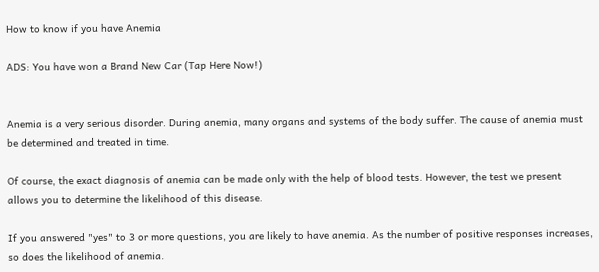How to know if you have Anemia

ADS: You have won a Brand New Car (Tap Here Now!)


Anemia is a very serious disorder. During anemia, many organs and systems of the body suffer. The cause of anemia must be determined and treated in time.

Of course, the exact diagnosis of anemia can be made only with the help of blood tests. However, the test we present allows you to determine the likelihood of this disease.

If you answered "yes" to 3 or more questions, you are likely to have anemia. As the number of positive responses increases, so does the likelihood of anemia.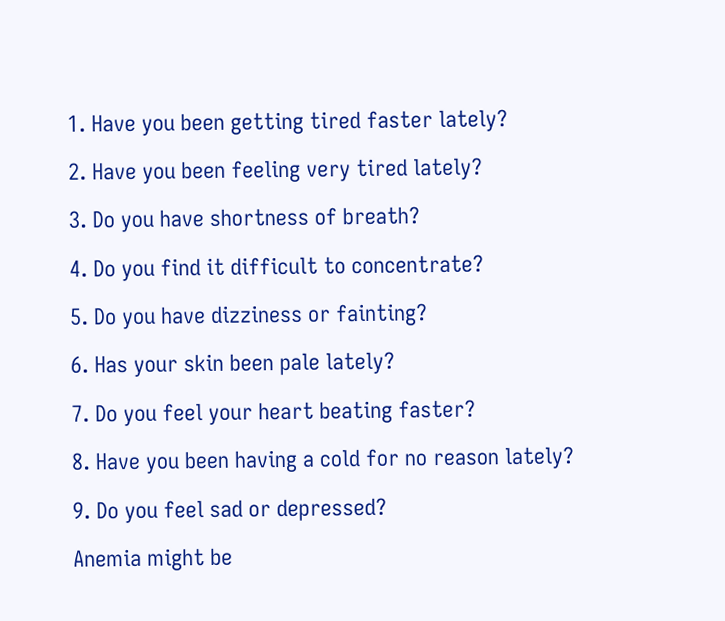1. Have you been getting tired faster lately?

2. Have you been feeling very tired lately?

3. Do you have shortness of breath?

4. Do you find it difficult to concentrate?

5. Do you have dizziness or fainting?

6. Has your skin been pale lately?

7. Do you feel your heart beating faster?

8. Have you been having a cold for no reason lately?

9. Do you feel sad or depressed?

Anemia might be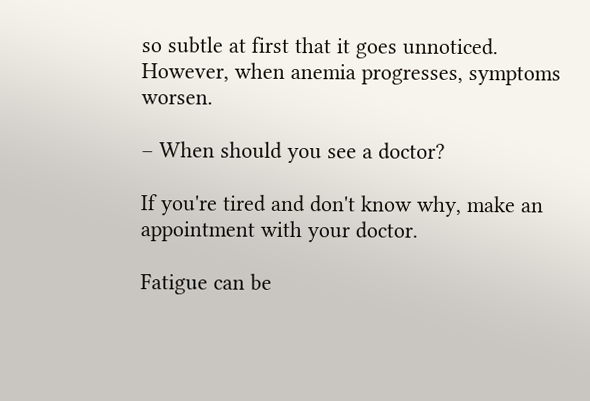so subtle at first that it goes unnoticed. However, when anemia progresses, symptoms worsen.

– When should you see a doctor?

If you're tired and don't know why, make an appointment with your doctor.

Fatigue can be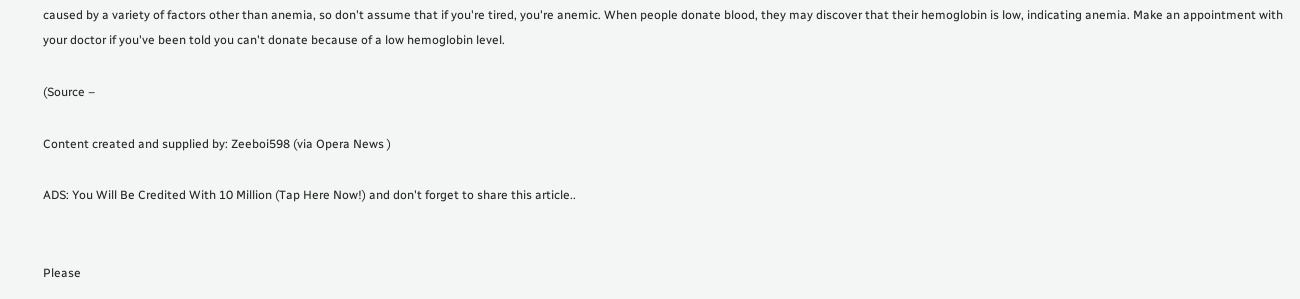caused by a variety of factors other than anemia, so don't assume that if you're tired, you're anemic. When people donate blood, they may discover that their hemoglobin is low, indicating anemia. Make an appointment with your doctor if you've been told you can't donate because of a low hemoglobin level.

(Source –

Content created and supplied by: Zeeboi598 (via Opera News )

ADS: You Will Be Credited With 10 Million (Tap Here Now!) and don't forget to share this article..


Please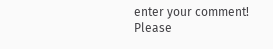enter your comment!
Please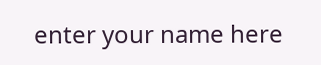enter your name here